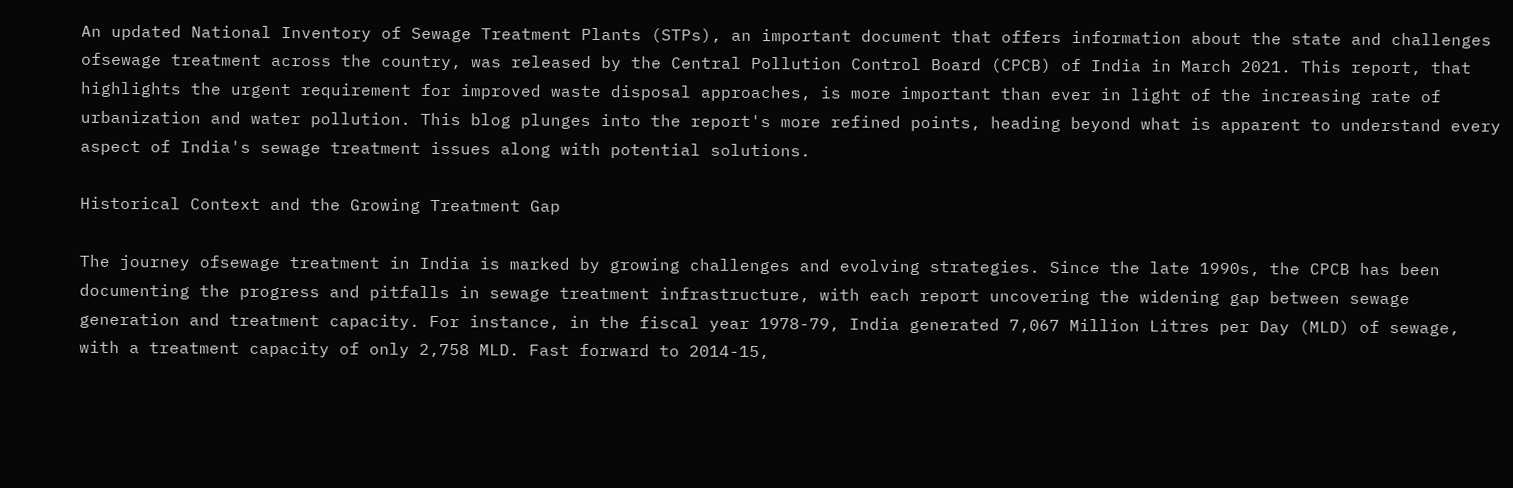An updated National Inventory of Sewage Treatment Plants (STPs), an important document that offers information about the state and challenges ofsewage treatment across the country, was released by the Central Pollution Control Board (CPCB) of India in March 2021. This report, that highlights the urgent requirement for improved waste disposal approaches, is more important than ever in light of the increasing rate of urbanization and water pollution. This blog plunges into the report's more refined points, heading beyond what is apparent to understand every aspect of India's sewage treatment issues along with potential solutions.

Historical Context and the Growing Treatment Gap

The journey ofsewage treatment in India is marked by growing challenges and evolving strategies. Since the late 1990s, the CPCB has been documenting the progress and pitfalls in sewage treatment infrastructure, with each report uncovering the widening gap between sewage generation and treatment capacity. For instance, in the fiscal year 1978-79, India generated 7,067 Million Litres per Day (MLD) of sewage, with a treatment capacity of only 2,758 MLD. Fast forward to 2014-15,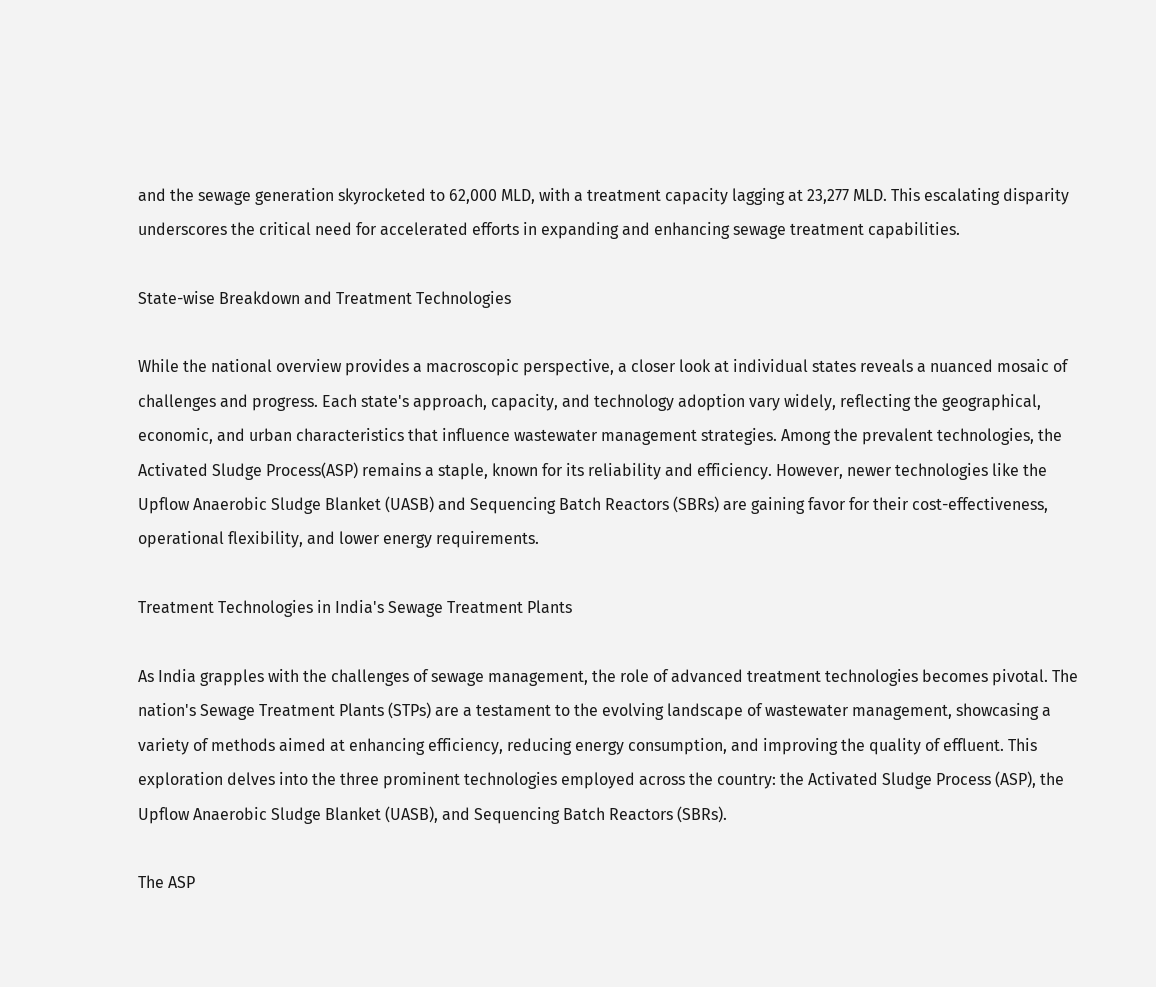and the sewage generation skyrocketed to 62,000 MLD, with a treatment capacity lagging at 23,277 MLD. This escalating disparity underscores the critical need for accelerated efforts in expanding and enhancing sewage treatment capabilities.

State-wise Breakdown and Treatment Technologies

While the national overview provides a macroscopic perspective, a closer look at individual states reveals a nuanced mosaic of challenges and progress. Each state's approach, capacity, and technology adoption vary widely, reflecting the geographical, economic, and urban characteristics that influence wastewater management strategies. Among the prevalent technologies, the Activated Sludge Process(ASP) remains a staple, known for its reliability and efficiency. However, newer technologies like the Upflow Anaerobic Sludge Blanket (UASB) and Sequencing Batch Reactors (SBRs) are gaining favor for their cost-effectiveness, operational flexibility, and lower energy requirements.

Treatment Technologies in India's Sewage Treatment Plants

As India grapples with the challenges of sewage management, the role of advanced treatment technologies becomes pivotal. The nation's Sewage Treatment Plants (STPs) are a testament to the evolving landscape of wastewater management, showcasing a variety of methods aimed at enhancing efficiency, reducing energy consumption, and improving the quality of effluent. This exploration delves into the three prominent technologies employed across the country: the Activated Sludge Process (ASP), the Upflow Anaerobic Sludge Blanket (UASB), and Sequencing Batch Reactors (SBRs).

The ASP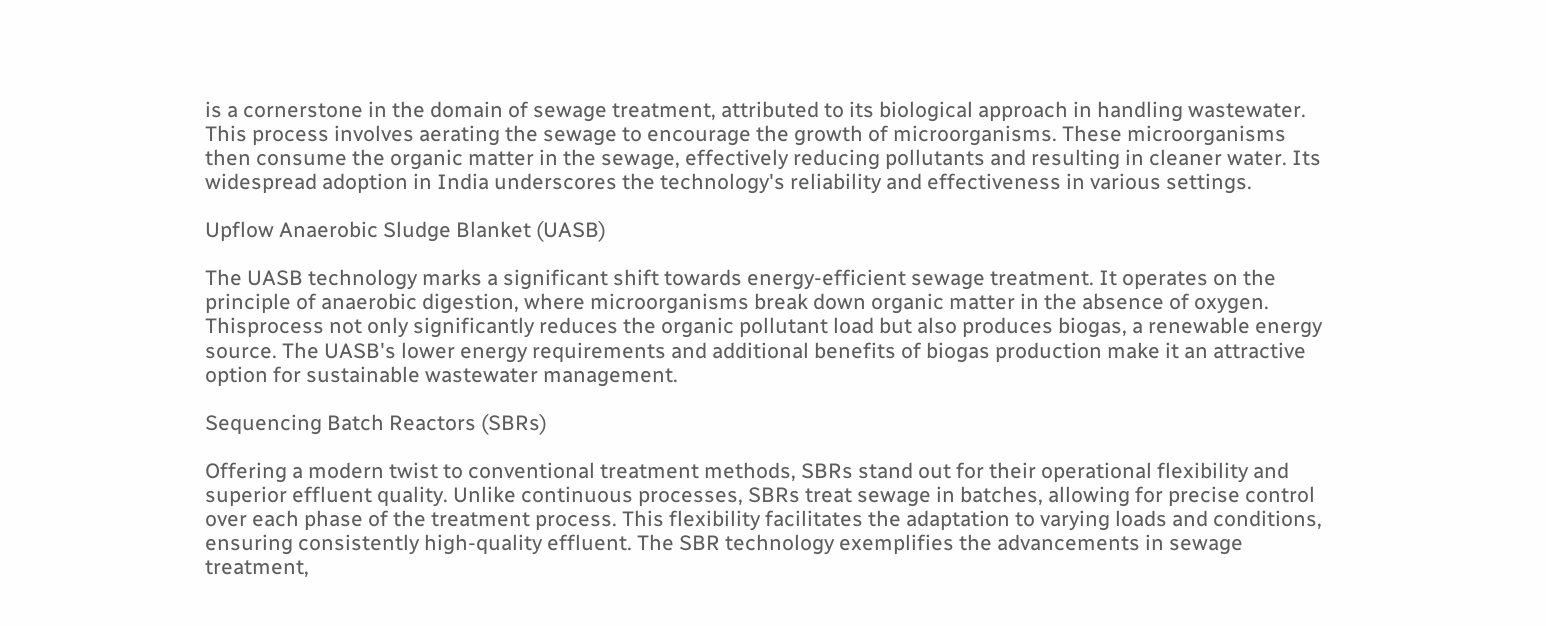is a cornerstone in the domain of sewage treatment, attributed to its biological approach in handling wastewater. This process involves aerating the sewage to encourage the growth of microorganisms. These microorganisms then consume the organic matter in the sewage, effectively reducing pollutants and resulting in cleaner water. Its widespread adoption in India underscores the technology's reliability and effectiveness in various settings.

Upflow Anaerobic Sludge Blanket (UASB)

The UASB technology marks a significant shift towards energy-efficient sewage treatment. It operates on the principle of anaerobic digestion, where microorganisms break down organic matter in the absence of oxygen. Thisprocess not only significantly reduces the organic pollutant load but also produces biogas, a renewable energy source. The UASB's lower energy requirements and additional benefits of biogas production make it an attractive option for sustainable wastewater management.

Sequencing Batch Reactors (SBRs)

Offering a modern twist to conventional treatment methods, SBRs stand out for their operational flexibility and superior effluent quality. Unlike continuous processes, SBRs treat sewage in batches, allowing for precise control over each phase of the treatment process. This flexibility facilitates the adaptation to varying loads and conditions, ensuring consistently high-quality effluent. The SBR technology exemplifies the advancements in sewage treatment,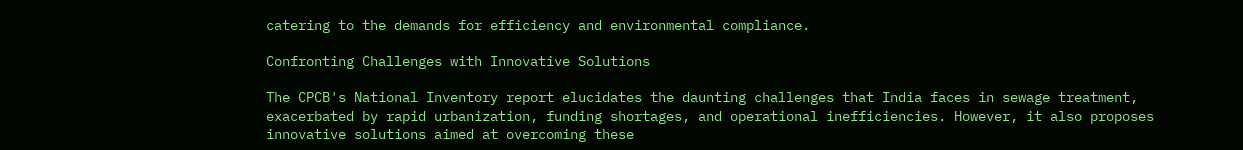catering to the demands for efficiency and environmental compliance.

Confronting Challenges with Innovative Solutions

The CPCB's National Inventory report elucidates the daunting challenges that India faces in sewage treatment, exacerbated by rapid urbanization, funding shortages, and operational inefficiencies. However, it also proposes innovative solutions aimed at overcoming these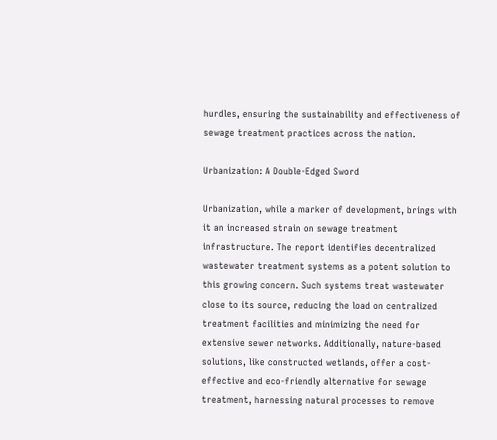hurdles, ensuring the sustainability and effectiveness of sewage treatment practices across the nation.

Urbanization: A Double-Edged Sword

Urbanization, while a marker of development, brings with it an increased strain on sewage treatment infrastructure. The report identifies decentralized wastewater treatment systems as a potent solution to this growing concern. Such systems treat wastewater close to its source, reducing the load on centralized treatment facilities and minimizing the need for extensive sewer networks. Additionally, nature-based solutions, like constructed wetlands, offer a cost-effective and eco-friendly alternative for sewage treatment, harnessing natural processes to remove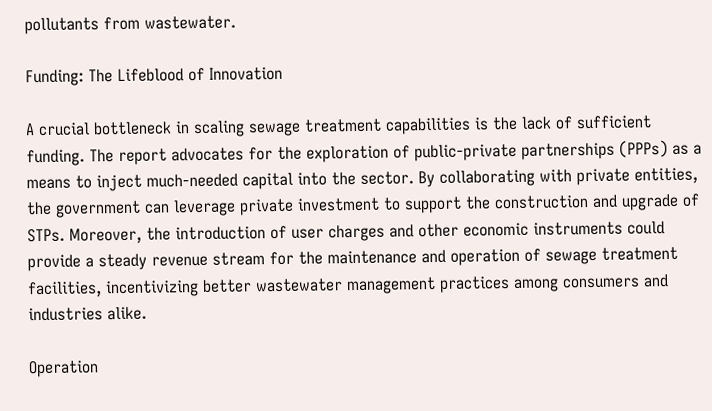pollutants from wastewater.

Funding: The Lifeblood of Innovation

A crucial bottleneck in scaling sewage treatment capabilities is the lack of sufficient funding. The report advocates for the exploration of public-private partnerships (PPPs) as a means to inject much-needed capital into the sector. By collaborating with private entities, the government can leverage private investment to support the construction and upgrade of STPs. Moreover, the introduction of user charges and other economic instruments could provide a steady revenue stream for the maintenance and operation of sewage treatment facilities, incentivizing better wastewater management practices among consumers and industries alike.

Operation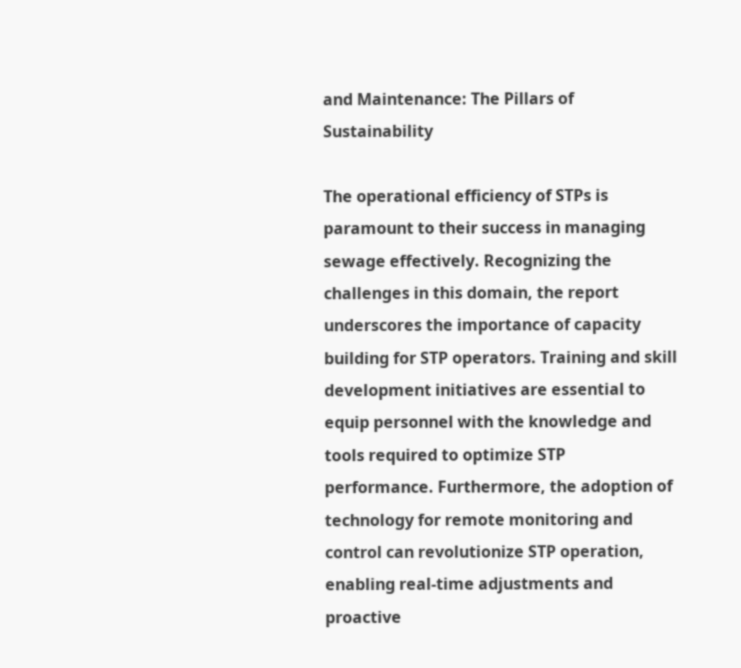and Maintenance: The Pillars of Sustainability

The operational efficiency of STPs is paramount to their success in managing sewage effectively. Recognizing the challenges in this domain, the report underscores the importance of capacity building for STP operators. Training and skill development initiatives are essential to equip personnel with the knowledge and tools required to optimize STP performance. Furthermore, the adoption of technology for remote monitoring and control can revolutionize STP operation, enabling real-time adjustments and proactive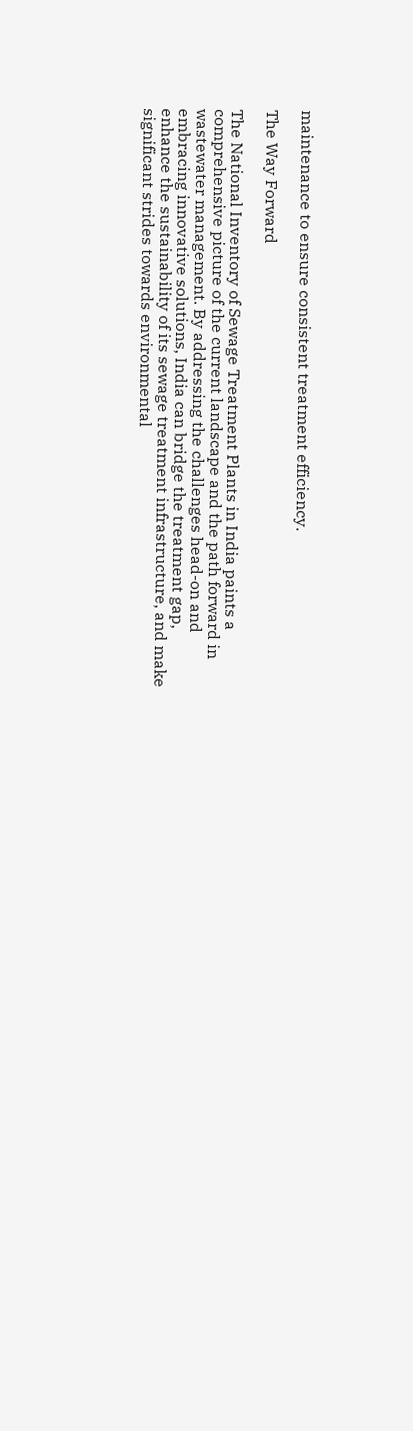maintenance to ensure consistent treatment efficiency.

The Way Forward

The National Inventory of Sewage Treatment Plants in India paints a comprehensive picture of the current landscape and the path forward in wastewater management. By addressing the challenges head-on and embracing innovative solutions, India can bridge the treatment gap, enhance the sustainability of its sewage treatment infrastructure, and make significant strides towards environmental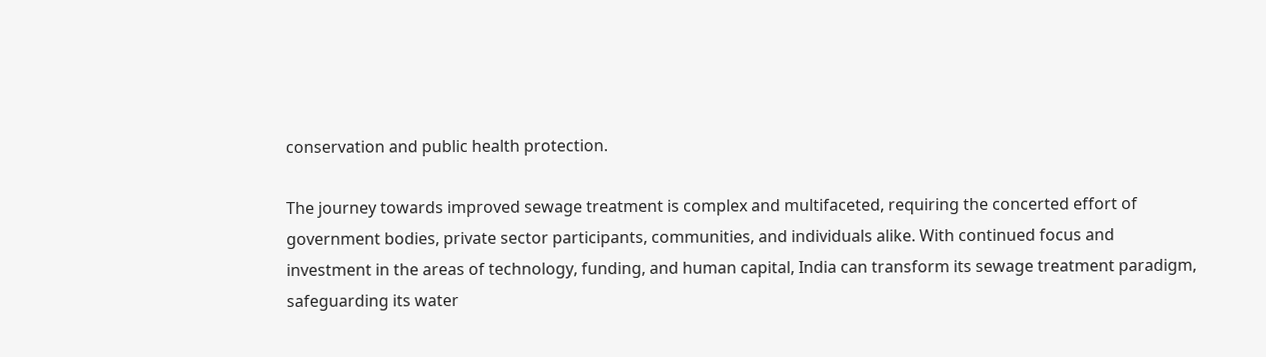conservation and public health protection.

The journey towards improved sewage treatment is complex and multifaceted, requiring the concerted effort of government bodies, private sector participants, communities, and individuals alike. With continued focus and investment in the areas of technology, funding, and human capital, India can transform its sewage treatment paradigm, safeguarding its water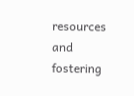resources and fostering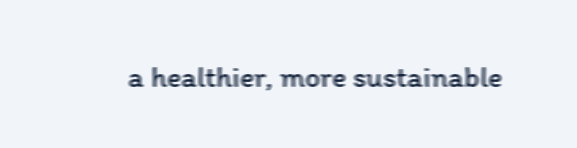a healthier, more sustainable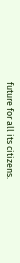future for all its citizens.